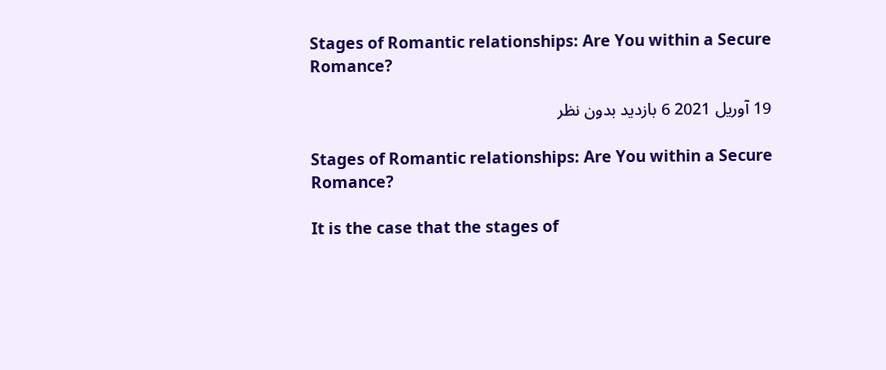Stages of Romantic relationships: Are You within a Secure Romance?

19 آوریل 2021 6 بازدید بدون نظر

Stages of Romantic relationships: Are You within a Secure Romance?

It is the case that the stages of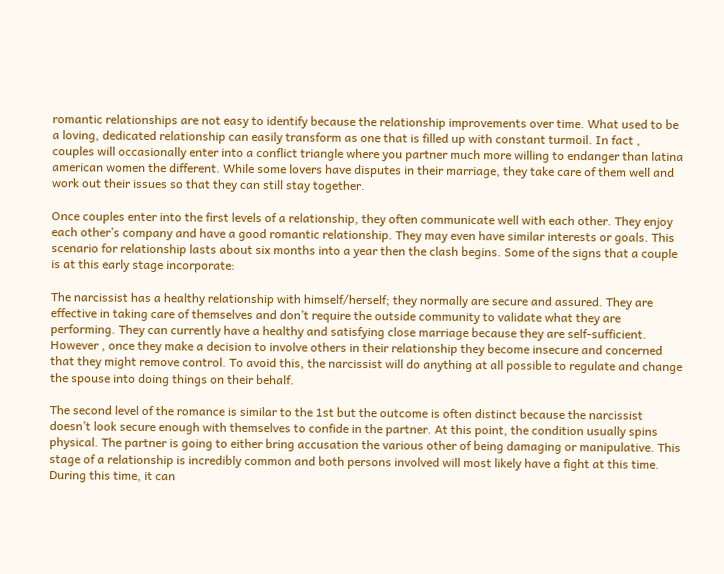romantic relationships are not easy to identify because the relationship improvements over time. What used to be a loving, dedicated relationship can easily transform as one that is filled up with constant turmoil. In fact , couples will occasionally enter into a conflict triangle where you partner much more willing to endanger than latina american women the different. While some lovers have disputes in their marriage, they take care of them well and work out their issues so that they can still stay together.

Once couples enter into the first levels of a relationship, they often communicate well with each other. They enjoy each other’s company and have a good romantic relationship. They may even have similar interests or goals. This scenario for relationship lasts about six months into a year then the clash begins. Some of the signs that a couple is at this early stage incorporate:

The narcissist has a healthy relationship with himself/herself; they normally are secure and assured. They are effective in taking care of themselves and don’t require the outside community to validate what they are performing. They can currently have a healthy and satisfying close marriage because they are self-sufficient. However , once they make a decision to involve others in their relationship they become insecure and concerned that they might remove control. To avoid this, the narcissist will do anything at all possible to regulate and change the spouse into doing things on their behalf.

The second level of the romance is similar to the 1st but the outcome is often distinct because the narcissist doesn’t look secure enough with themselves to confide in the partner. At this point, the condition usually spins physical. The partner is going to either bring accusation the various other of being damaging or manipulative. This stage of a relationship is incredibly common and both persons involved will most likely have a fight at this time. During this time, it can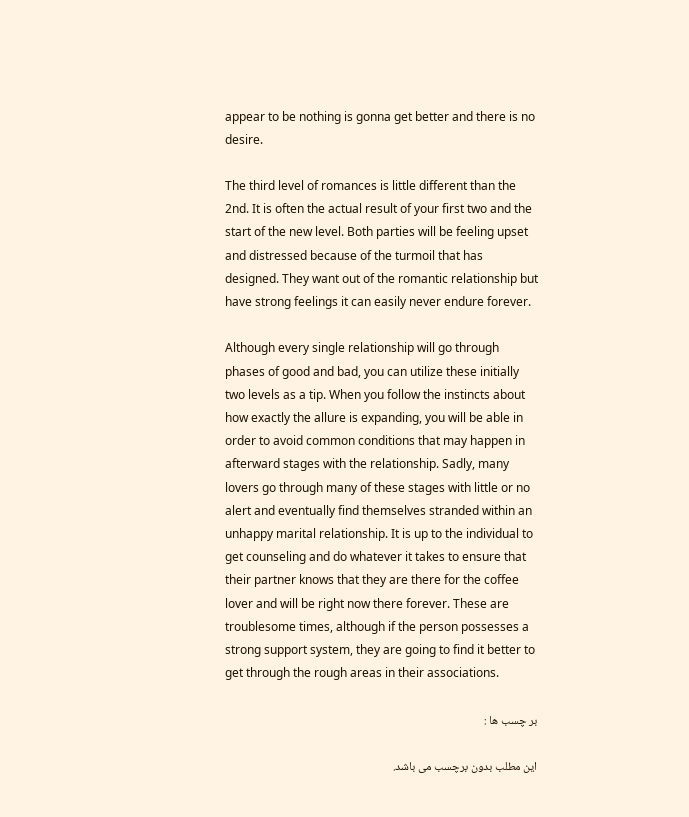appear to be nothing is gonna get better and there is no desire.

The third level of romances is little different than the 2nd. It is often the actual result of your first two and the start of the new level. Both parties will be feeling upset and distressed because of the turmoil that has designed. They want out of the romantic relationship but have strong feelings it can easily never endure forever.

Although every single relationship will go through phases of good and bad, you can utilize these initially two levels as a tip. When you follow the instincts about how exactly the allure is expanding, you will be able in order to avoid common conditions that may happen in afterward stages with the relationship. Sadly, many lovers go through many of these stages with little or no alert and eventually find themselves stranded within an unhappy marital relationship. It is up to the individual to get counseling and do whatever it takes to ensure that their partner knows that they are there for the coffee lover and will be right now there forever. These are troublesome times, although if the person possesses a strong support system, they are going to find it better to get through the rough areas in their associations.

بر چسب ها :

این مطلب بدون برچسب می باشد.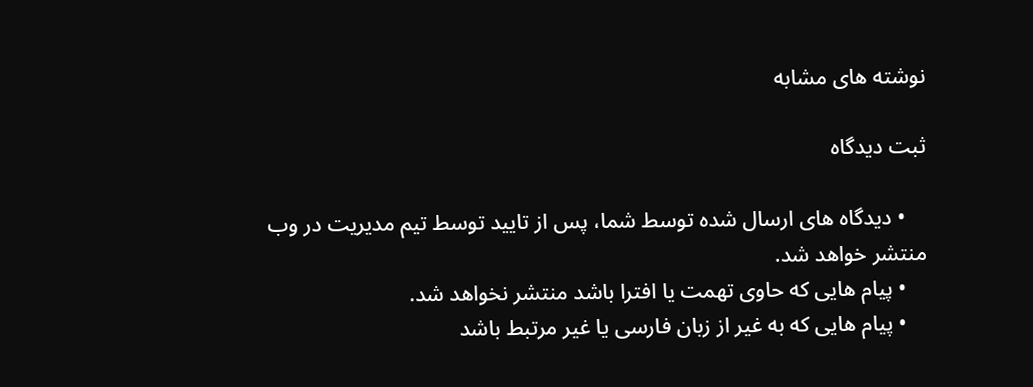نوشته های مشابه

ثبت دیدگاه

    • دیدگاه های ارسال شده توسط شما، پس از تایید توسط تیم مدیریت در وب منتشر خواهد شد.
    • پیام هایی که حاوی تهمت یا افترا باشد منتشر نخواهد شد.
    • پیام هایی که به غیر از زبان فارسی یا غیر مرتبط باشد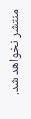منتشر نخواهد شد.